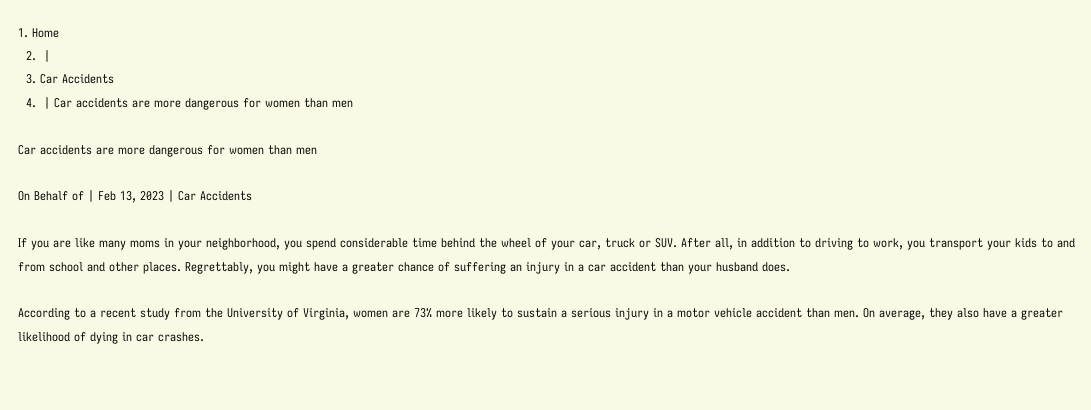1. Home
  2.  |
  3. Car Accidents
  4.  | Car accidents are more dangerous for women than men

Car accidents are more dangerous for women than men

On Behalf of | Feb 13, 2023 | Car Accidents

If you are like many moms in your neighborhood, you spend considerable time behind the wheel of your car, truck or SUV. After all, in addition to driving to work, you transport your kids to and from school and other places. Regrettably, you might have a greater chance of suffering an injury in a car accident than your husband does.

According to a recent study from the University of Virginia, women are 73% more likely to sustain a serious injury in a motor vehicle accident than men. On average, they also have a greater likelihood of dying in car crashes.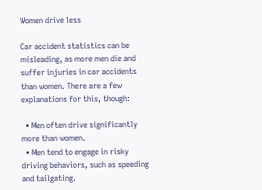Women drive less

Car accident statistics can be misleading, as more men die and suffer injuries in car accidents than women. There are a few explanations for this, though:

  • Men often drive significantly more than women.
  • Men tend to engage in risky driving behaviors, such as speeding and tailgating.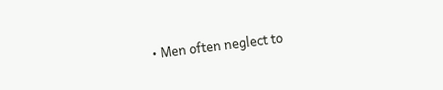• Men often neglect to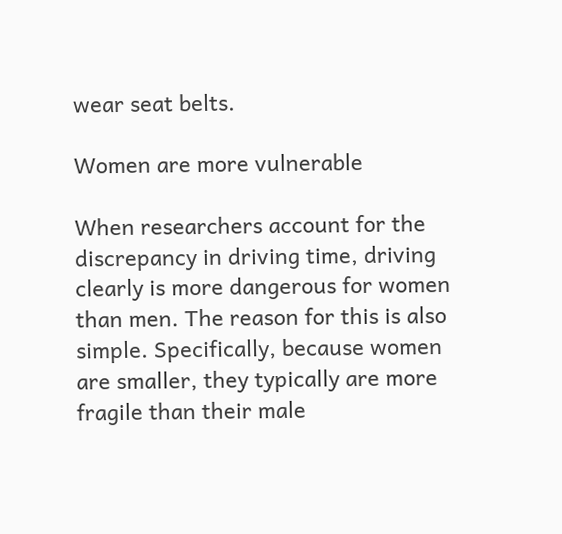wear seat belts.

Women are more vulnerable

When researchers account for the discrepancy in driving time, driving clearly is more dangerous for women than men. The reason for this is also simple. Specifically, because women are smaller, they typically are more fragile than their male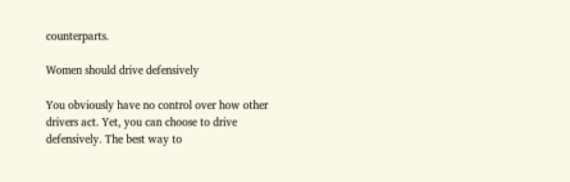counterparts.

Women should drive defensively

You obviously have no control over how other drivers act. Yet, you can choose to drive defensively. The best way to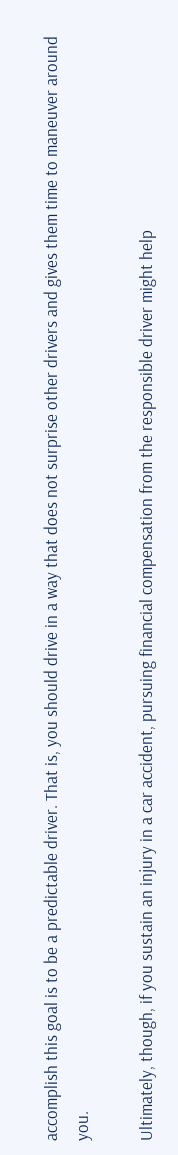accomplish this goal is to be a predictable driver. That is, you should drive in a way that does not surprise other drivers and gives them time to maneuver around you.

Ultimately, though, if you sustain an injury in a car accident, pursuing financial compensation from the responsible driver might help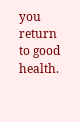you return to good health.